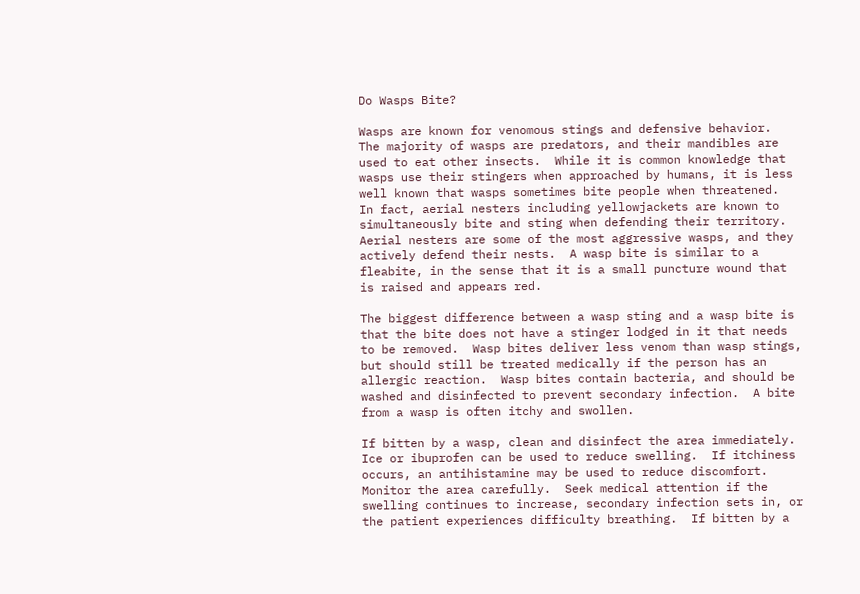Do Wasps Bite?

Wasps are known for venomous stings and defensive behavior.  The majority of wasps are predators, and their mandibles are used to eat other insects.  While it is common knowledge that wasps use their stingers when approached by humans, it is less well known that wasps sometimes bite people when threatened.  In fact, aerial nesters including yellowjackets are known to simultaneously bite and sting when defending their territory.  Aerial nesters are some of the most aggressive wasps, and they actively defend their nests.  A wasp bite is similar to a fleabite, in the sense that it is a small puncture wound that is raised and appears red.

The biggest difference between a wasp sting and a wasp bite is that the bite does not have a stinger lodged in it that needs to be removed.  Wasp bites deliver less venom than wasp stings, but should still be treated medically if the person has an allergic reaction.  Wasp bites contain bacteria, and should be washed and disinfected to prevent secondary infection.  A bite from a wasp is often itchy and swollen.

If bitten by a wasp, clean and disinfect the area immediately.  Ice or ibuprofen can be used to reduce swelling.  If itchiness occurs, an antihistamine may be used to reduce discomfort.  Monitor the area carefully.  Seek medical attention if the swelling continues to increase, secondary infection sets in, or the patient experiences difficulty breathing.  If bitten by a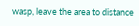wasp, leave the area to distance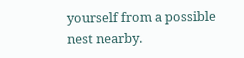yourself from a possible nest nearby.